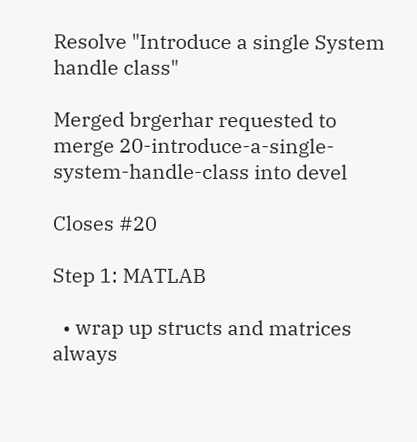Resolve "Introduce a single System handle class"

Merged brgerhar requested to merge 20-introduce-a-single-system-handle-class into devel

Closes #20

Step 1: MATLAB

  • wrap up structs and matrices always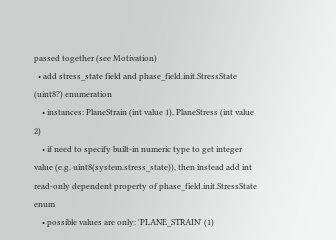passed together (see Motivation)
  • add stress_state field and phase_field.init.StressState (uint8?) enumeration
    • instances: PlaneStrain (int value 1), PlaneStress (int value 2)
    • if need to specify built-in numeric type to get integer value (e.g. uint8(system.stress_state)), then instead add int read-only dependent property of phase_field.init.StressState enum
    • possible values are only: 'PLANE_STRAIN' (1)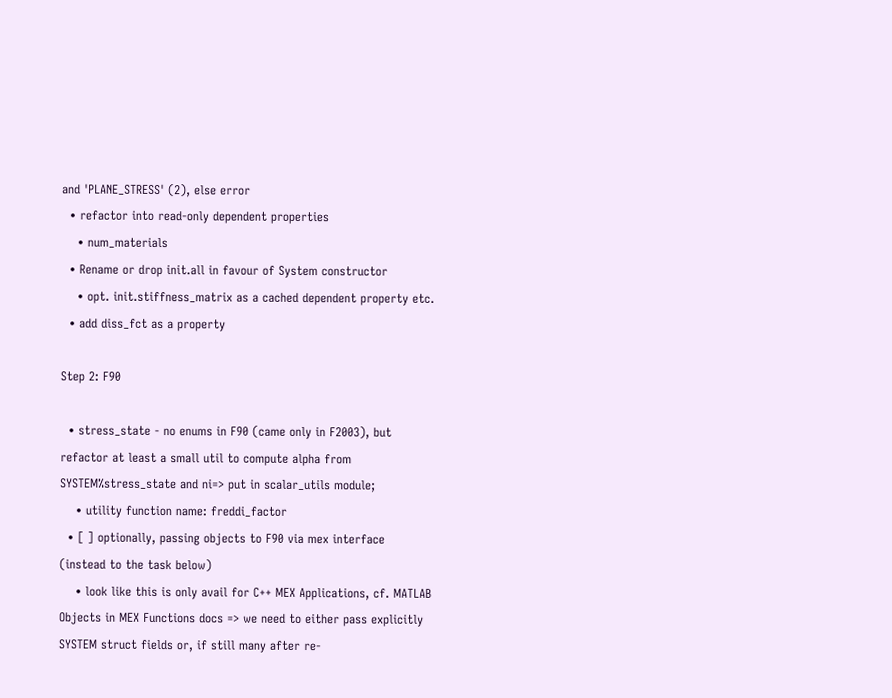and 'PLANE_STRESS' (2), else error
  • refactor into read-only dependent properties
    • num_materials
  • Rename or drop init.all in favour of System constructor
    • opt. init.stiffness_matrix as a cached dependent property etc.
  • add diss_fct as a property

Step 2: F90

  • stress_state - no enums in F90 (came only in F2003), but refactor at least a small util to compute alpha from SYSTEM%stress_state and ni=> put in scalar_utils module;
    • utility function name: freddi_factor
  • [ ] optionally, passing objects to F90 via mex interface (instead to the task below)
    • look like this is only avail for C++ MEX Applications, cf. MATLAB Objects in MEX Functions docs => we need to either pass explicitly SYSTEM struct fields or, if still many after re-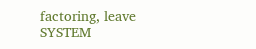factoring, leave SYSTEM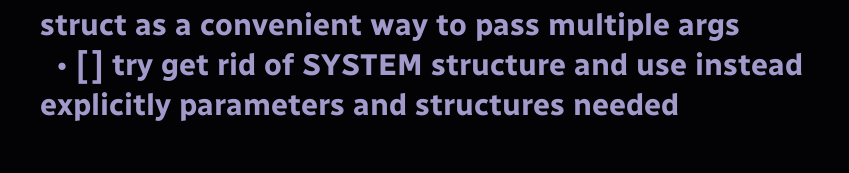struct as a convenient way to pass multiple args
  • [ ] try get rid of SYSTEM structure and use instead explicitly parameters and structures needed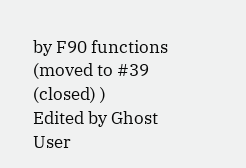by F90 functions (moved to #39 (closed) )
Edited by Ghost User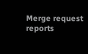Merge request reports